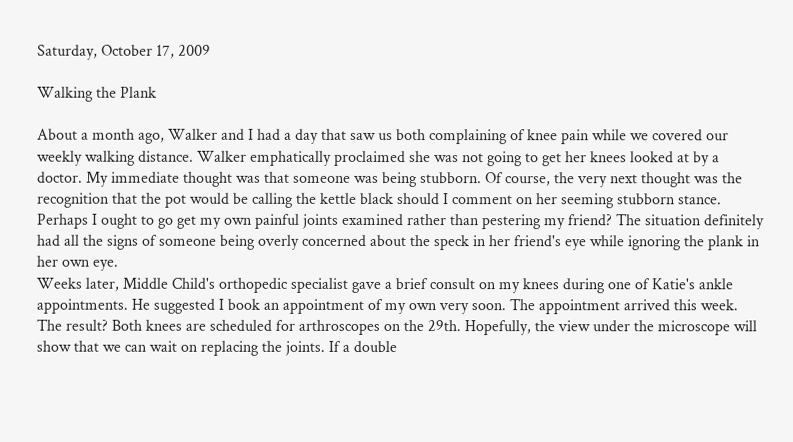Saturday, October 17, 2009

Walking the Plank

About a month ago, Walker and I had a day that saw us both complaining of knee pain while we covered our weekly walking distance. Walker emphatically proclaimed she was not going to get her knees looked at by a doctor. My immediate thought was that someone was being stubborn. Of course, the very next thought was the recognition that the pot would be calling the kettle black should I comment on her seeming stubborn stance. Perhaps I ought to go get my own painful joints examined rather than pestering my friend? The situation definitely had all the signs of someone being overly concerned about the speck in her friend's eye while ignoring the plank in her own eye.
Weeks later, Middle Child's orthopedic specialist gave a brief consult on my knees during one of Katie's ankle appointments. He suggested I book an appointment of my own very soon. The appointment arrived this week. The result? Both knees are scheduled for arthroscopes on the 29th. Hopefully, the view under the microscope will show that we can wait on replacing the joints. If a double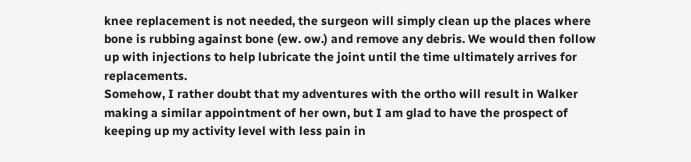knee replacement is not needed, the surgeon will simply clean up the places where bone is rubbing against bone (ew. ow.) and remove any debris. We would then follow up with injections to help lubricate the joint until the time ultimately arrives for replacements.
Somehow, I rather doubt that my adventures with the ortho will result in Walker making a similar appointment of her own, but I am glad to have the prospect of keeping up my activity level with less pain in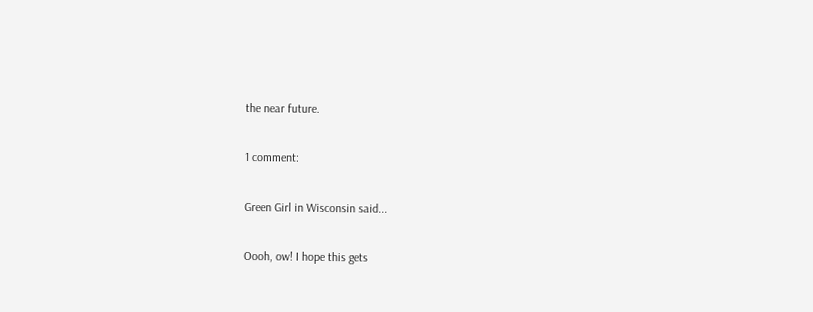the near future.

1 comment:

Green Girl in Wisconsin said...

Oooh, ow! I hope this gets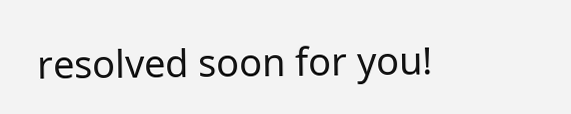resolved soon for you!